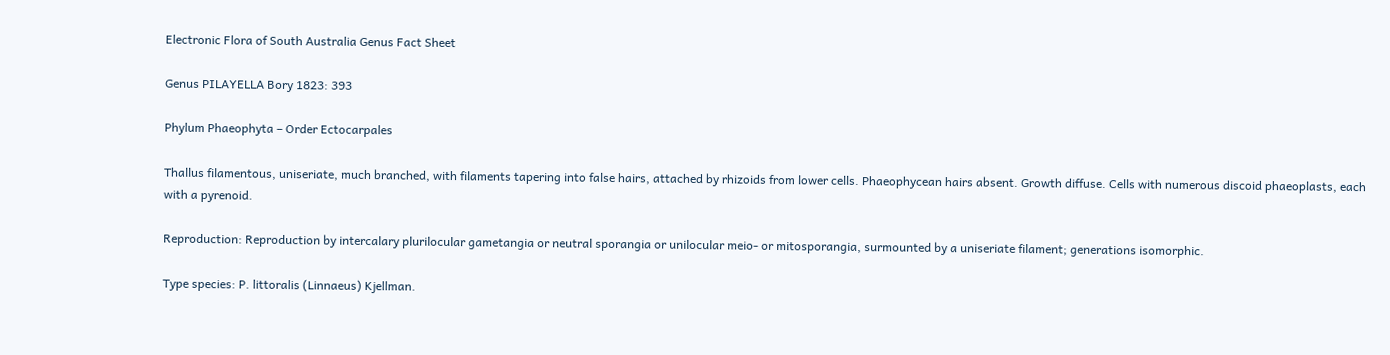Electronic Flora of South Australia Genus Fact Sheet

Genus PILAYELLA Bory 1823: 393

Phylum Phaeophyta – Order Ectocarpales

Thallus filamentous, uniseriate, much branched, with filaments tapering into false hairs, attached by rhizoids from lower cells. Phaeophycean hairs absent. Growth diffuse. Cells with numerous discoid phaeoplasts, each with a pyrenoid.

Reproduction: Reproduction by intercalary plurilocular gametangia or neutral sporangia or unilocular meio- or mitosporangia, surmounted by a uniseriate filament; generations isomorphic.

Type species: P. littoralis (Linnaeus) Kjellman.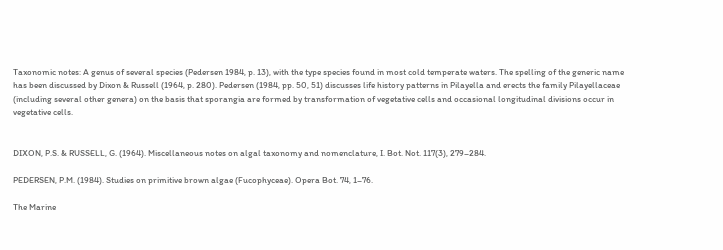Taxonomic notes: A genus of several species (Pedersen 1984, p. 13), with the type species found in most cold temperate waters. The spelling of the generic name has been discussed by Dixon & Russell (1964, p. 280). Pedersen (1984, pp. 50, 51) discusses life history patterns in Pilayella and erects the family Pilayellaceae (including several other genera) on the basis that sporangia are formed by transformation of vegetative cells and occasional longitudinal divisions occur in vegetative cells.


DIXON, P.S. & RUSSELL, G. (1964). Miscellaneous notes on algal taxonomy and nomenclature, I. Bot. Not. 117(3), 279–284.

PEDERSEN, P.M. (1984). Studies on primitive brown algae (Fucophyceae). Opera Bot. 74, 1–76.

The Marine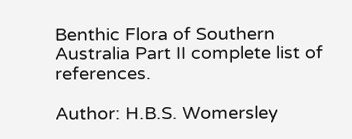Benthic Flora of Southern Australia Part II complete list of references.

Author: H.B.S. Womersley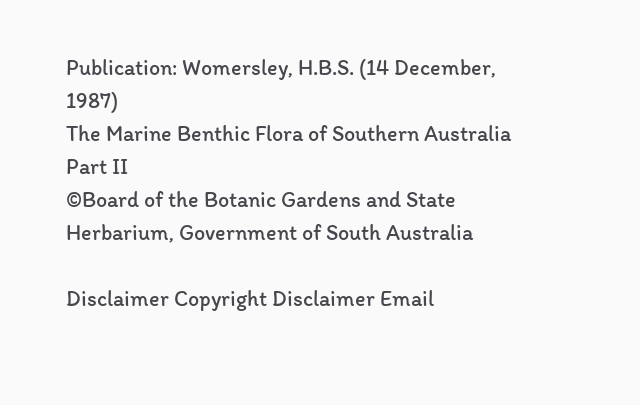Publication: Womersley, H.B.S. (14 December, 1987)
The Marine Benthic Flora of Southern Australia
Part II
©Board of the Botanic Gardens and State Herbarium, Government of South Australia

Disclaimer Copyright Disclaimer Email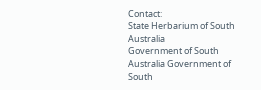Contact:
State Herbarium of South Australia
Government of South Australia Government of South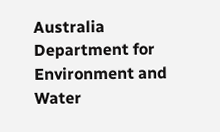Australia Department for Environment and Water